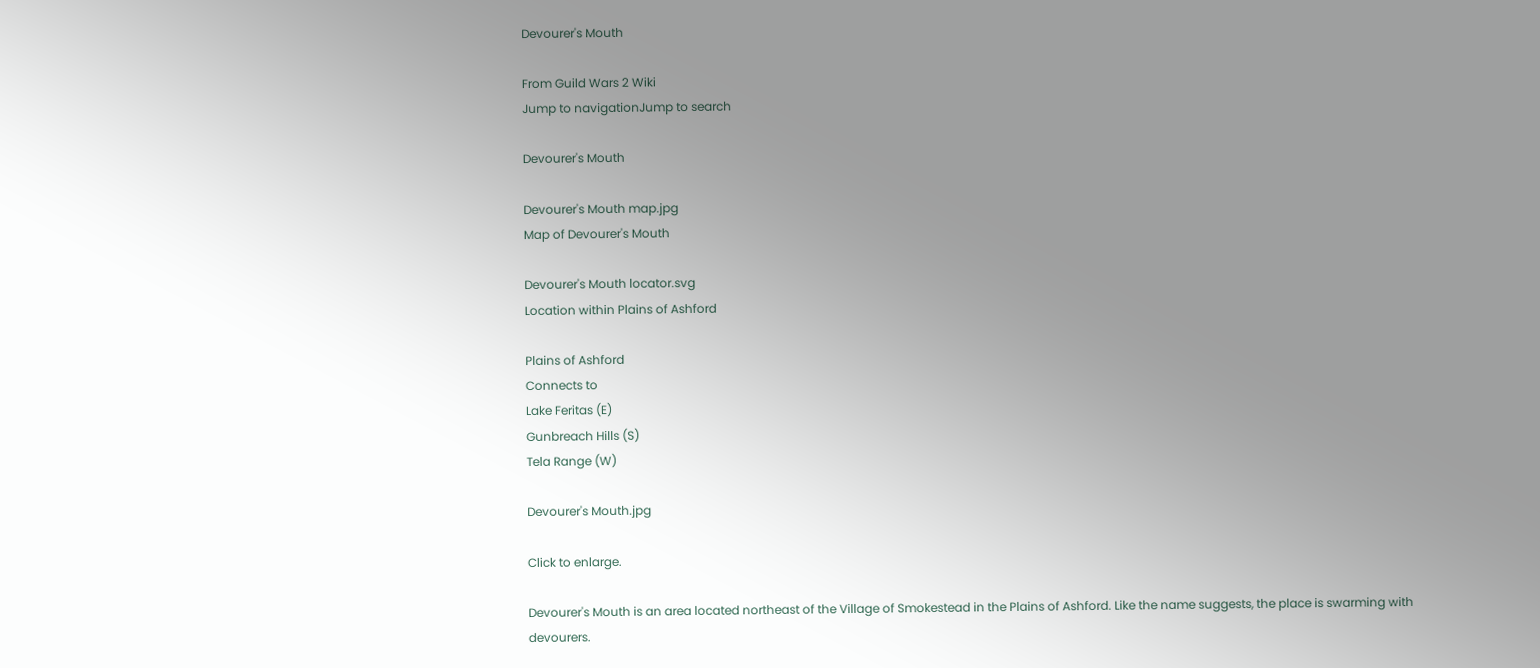Devourer's Mouth

From Guild Wars 2 Wiki
Jump to navigationJump to search

Devourer's Mouth

Devourer's Mouth map.jpg
Map of Devourer's Mouth

Devourer's Mouth locator.svg
Location within Plains of Ashford

Plains of Ashford
Connects to
Lake Feritas (E)
Gunbreach Hills (S)
Tela Range (W)

Devourer's Mouth.jpg

Click to enlarge.

Devourer's Mouth is an area located northeast of the Village of Smokestead in the Plains of Ashford. Like the name suggests, the place is swarming with devourers.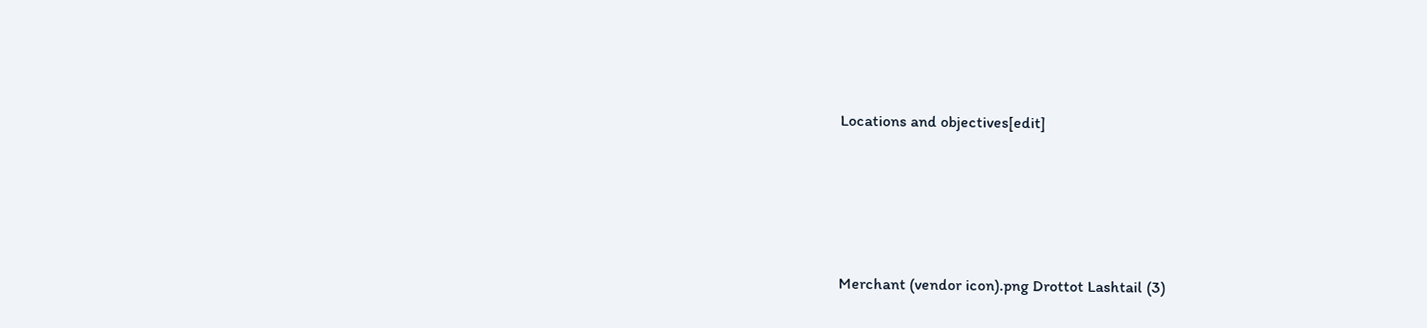Locations and objectives[edit]





Merchant (vendor icon).png Drottot Lashtail (3)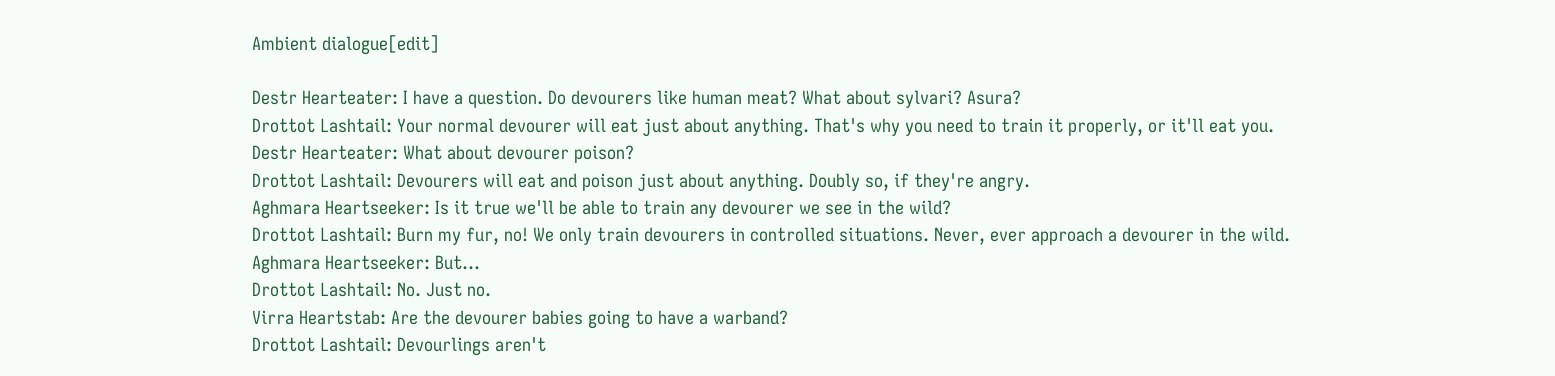Ambient dialogue[edit]

Destr Hearteater: I have a question. Do devourers like human meat? What about sylvari? Asura?
Drottot Lashtail: Your normal devourer will eat just about anything. That's why you need to train it properly, or it'll eat you.
Destr Hearteater: What about devourer poison?
Drottot Lashtail: Devourers will eat and poison just about anything. Doubly so, if they're angry.
Aghmara Heartseeker: Is it true we'll be able to train any devourer we see in the wild?
Drottot Lashtail: Burn my fur, no! We only train devourers in controlled situations. Never, ever approach a devourer in the wild.
Aghmara Heartseeker: But...
Drottot Lashtail: No. Just no.
Virra Heartstab: Are the devourer babies going to have a warband?
Drottot Lashtail: Devourlings aren't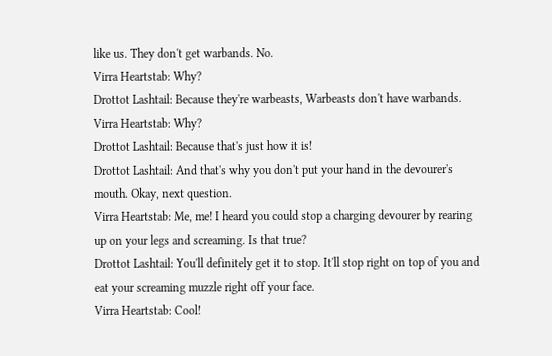like us. They don't get warbands. No.
Virra Heartstab: Why?
Drottot Lashtail: Because they're warbeasts, Warbeasts don't have warbands.
Virra Heartstab: Why?
Drottot Lashtail: Because that's just how it is!
Drottot Lashtail: And that's why you don't put your hand in the devourer's mouth. Okay, next question.
Virra Heartstab: Me, me! I heard you could stop a charging devourer by rearing up on your legs and screaming. Is that true?
Drottot Lashtail: You'll definitely get it to stop. It'll stop right on top of you and eat your screaming muzzle right off your face.
Virra Heartstab: Cool!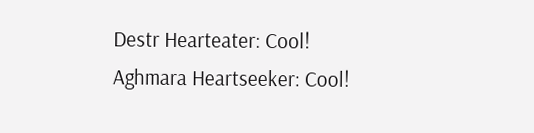Destr Hearteater: Cool!
Aghmara Heartseeker: Cool!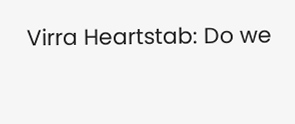Virra Heartstab: Do we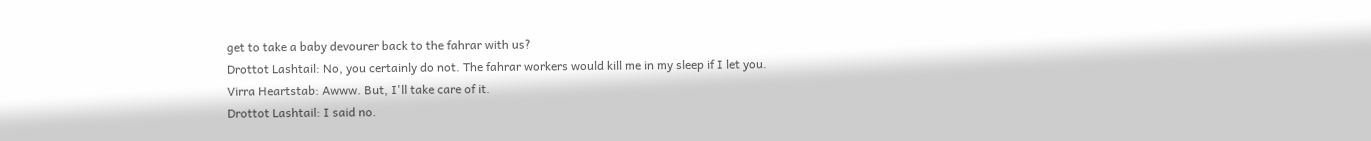get to take a baby devourer back to the fahrar with us?
Drottot Lashtail: No, you certainly do not. The fahrar workers would kill me in my sleep if I let you.
Virra Heartstab: Awww. But, I'll take care of it.
Drottot Lashtail: I said no.